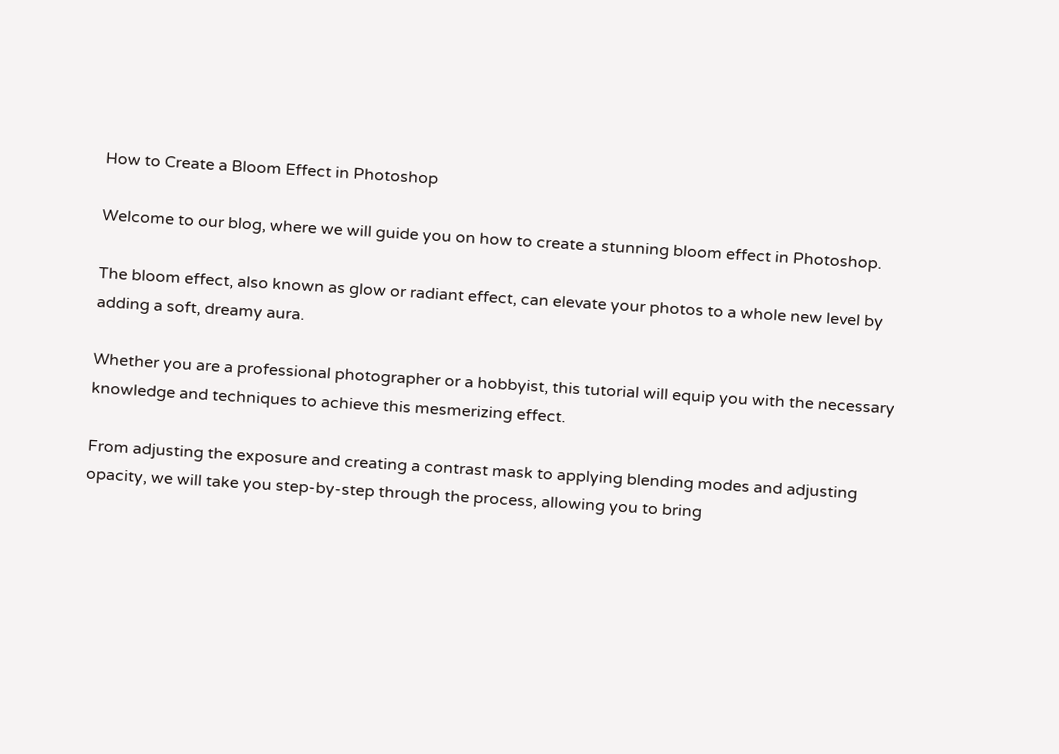How to Create a Bloom Effect in Photoshop

Welcome to our blog, where we will guide you on how to create a stunning bloom effect in Photoshop.

The bloom effect, also known as glow or radiant effect, can elevate your photos to a whole new level by adding a soft, dreamy aura.

Whether you are a professional photographer or a hobbyist, this tutorial will equip you with the necessary knowledge and techniques to achieve this mesmerizing effect.

From adjusting the exposure and creating a contrast mask to applying blending modes and adjusting opacity, we will take you step-by-step through the process, allowing you to bring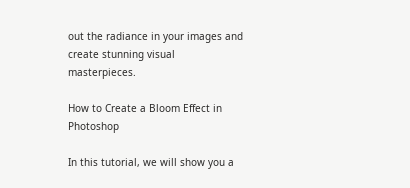out the radiance in your images and create stunning visual masterpieces.

How to Create a Bloom Effect in Photoshop

In this tutorial, we will show you a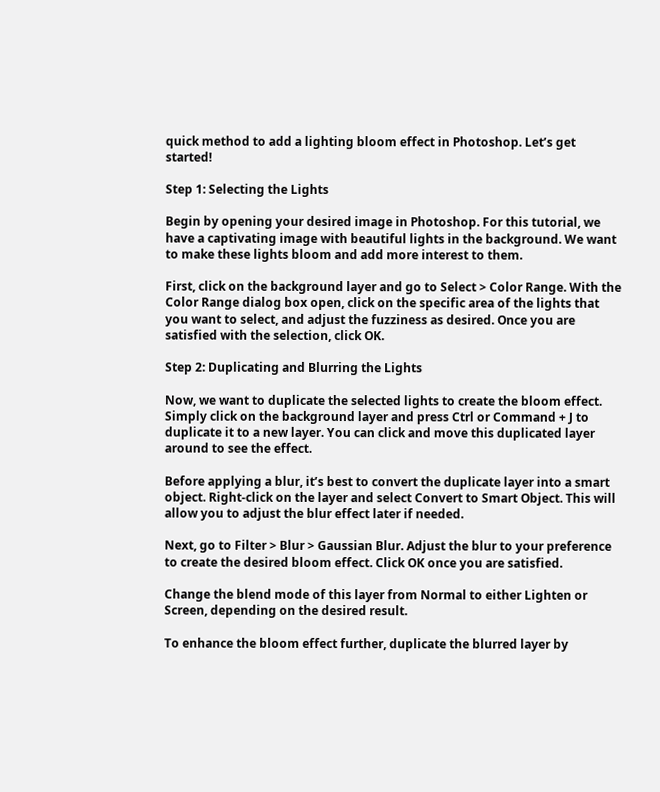quick method to add a lighting bloom effect in Photoshop. Let’s get started!

Step 1: Selecting the Lights

Begin by opening your desired image in Photoshop. For this tutorial, we have a captivating image with beautiful lights in the background. We want to make these lights bloom and add more interest to them.

First, click on the background layer and go to Select > Color Range. With the Color Range dialog box open, click on the specific area of the lights that you want to select, and adjust the fuzziness as desired. Once you are satisfied with the selection, click OK.

Step 2: Duplicating and Blurring the Lights

Now, we want to duplicate the selected lights to create the bloom effect. Simply click on the background layer and press Ctrl or Command + J to duplicate it to a new layer. You can click and move this duplicated layer around to see the effect.

Before applying a blur, it’s best to convert the duplicate layer into a smart object. Right-click on the layer and select Convert to Smart Object. This will allow you to adjust the blur effect later if needed.

Next, go to Filter > Blur > Gaussian Blur. Adjust the blur to your preference to create the desired bloom effect. Click OK once you are satisfied.

Change the blend mode of this layer from Normal to either Lighten or Screen, depending on the desired result.

To enhance the bloom effect further, duplicate the blurred layer by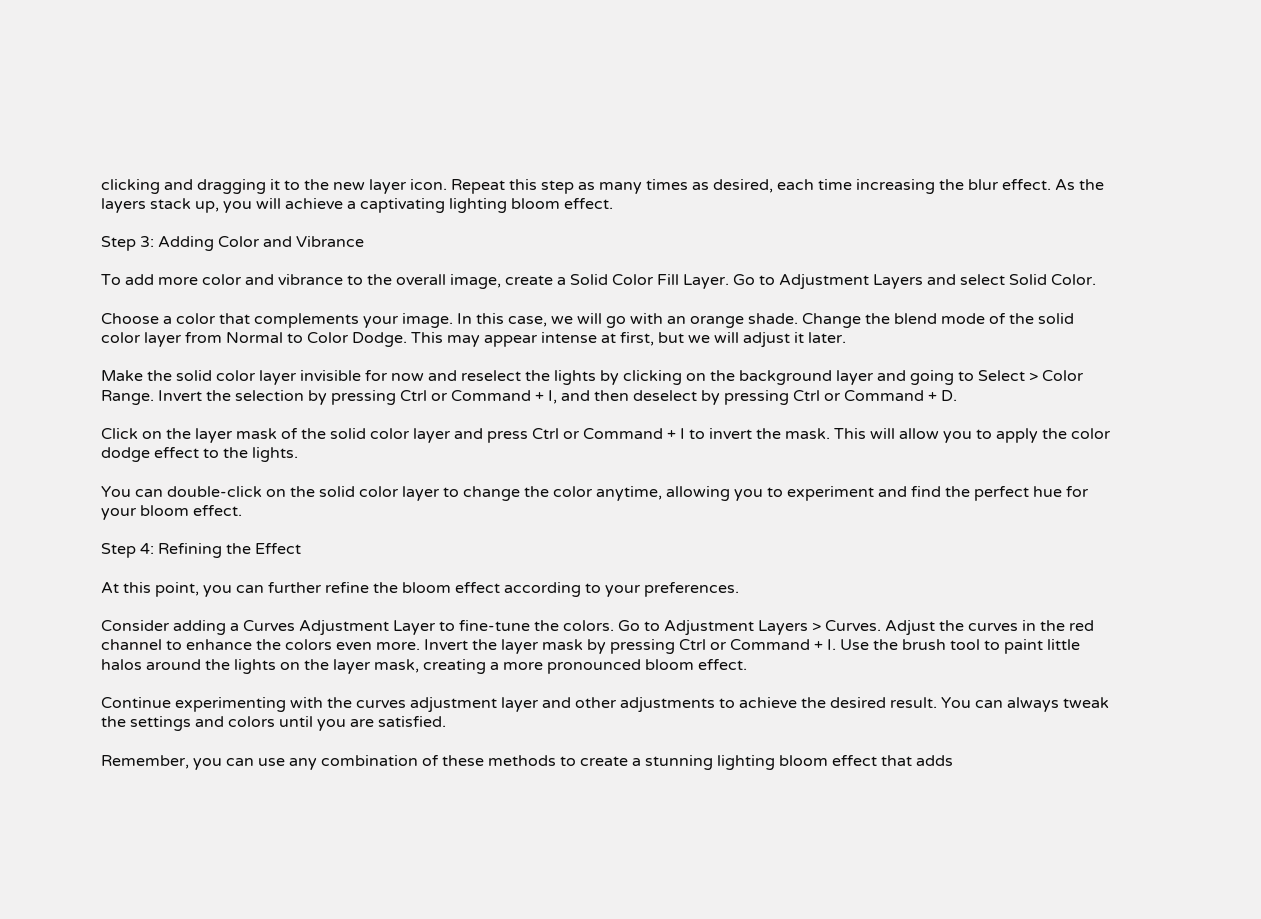clicking and dragging it to the new layer icon. Repeat this step as many times as desired, each time increasing the blur effect. As the layers stack up, you will achieve a captivating lighting bloom effect.

Step 3: Adding Color and Vibrance

To add more color and vibrance to the overall image, create a Solid Color Fill Layer. Go to Adjustment Layers and select Solid Color.

Choose a color that complements your image. In this case, we will go with an orange shade. Change the blend mode of the solid color layer from Normal to Color Dodge. This may appear intense at first, but we will adjust it later.

Make the solid color layer invisible for now and reselect the lights by clicking on the background layer and going to Select > Color Range. Invert the selection by pressing Ctrl or Command + I, and then deselect by pressing Ctrl or Command + D.

Click on the layer mask of the solid color layer and press Ctrl or Command + I to invert the mask. This will allow you to apply the color dodge effect to the lights.

You can double-click on the solid color layer to change the color anytime, allowing you to experiment and find the perfect hue for your bloom effect.

Step 4: Refining the Effect

At this point, you can further refine the bloom effect according to your preferences.

Consider adding a Curves Adjustment Layer to fine-tune the colors. Go to Adjustment Layers > Curves. Adjust the curves in the red channel to enhance the colors even more. Invert the layer mask by pressing Ctrl or Command + I. Use the brush tool to paint little halos around the lights on the layer mask, creating a more pronounced bloom effect.

Continue experimenting with the curves adjustment layer and other adjustments to achieve the desired result. You can always tweak the settings and colors until you are satisfied.

Remember, you can use any combination of these methods to create a stunning lighting bloom effect that adds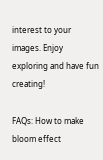interest to your images. Enjoy exploring and have fun creating!

FAQs: How to make bloom effect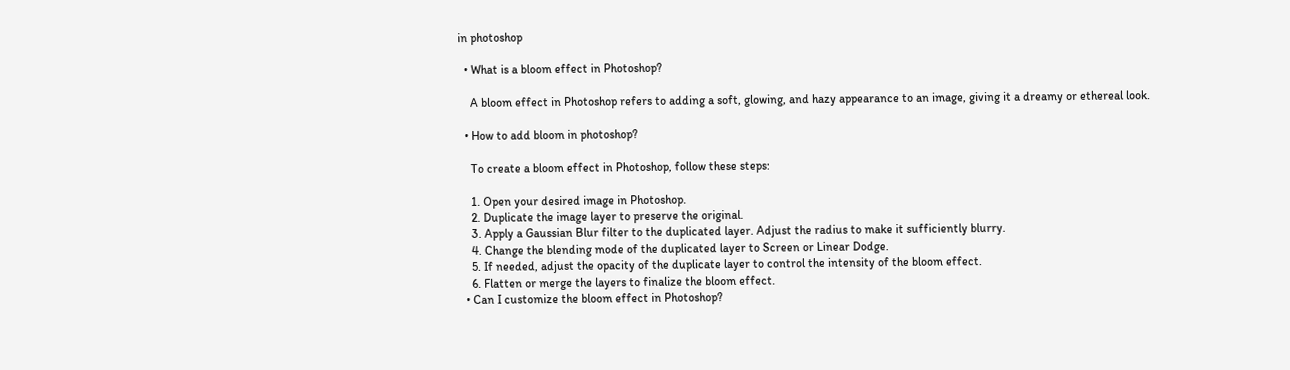in photoshop

  • What is a bloom effect in Photoshop?

    A bloom effect in Photoshop refers to adding a soft, glowing, and hazy appearance to an image, giving it a dreamy or ethereal look.

  • How to add bloom in photoshop?

    To create a bloom effect in Photoshop, follow these steps:

    1. Open your desired image in Photoshop.
    2. Duplicate the image layer to preserve the original.
    3. Apply a Gaussian Blur filter to the duplicated layer. Adjust the radius to make it sufficiently blurry.
    4. Change the blending mode of the duplicated layer to Screen or Linear Dodge.
    5. If needed, adjust the opacity of the duplicate layer to control the intensity of the bloom effect.
    6. Flatten or merge the layers to finalize the bloom effect.
  • Can I customize the bloom effect in Photoshop?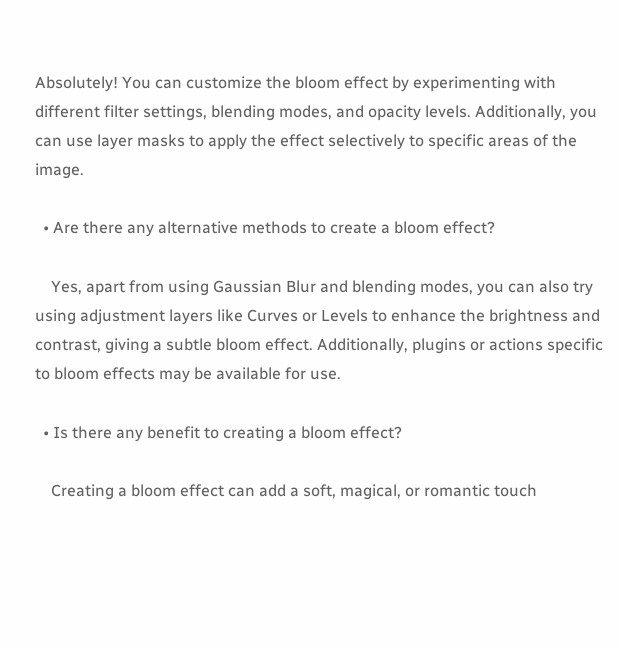Absolutely! You can customize the bloom effect by experimenting with different filter settings, blending modes, and opacity levels. Additionally, you can use layer masks to apply the effect selectively to specific areas of the image.

  • Are there any alternative methods to create a bloom effect?

    Yes, apart from using Gaussian Blur and blending modes, you can also try using adjustment layers like Curves or Levels to enhance the brightness and contrast, giving a subtle bloom effect. Additionally, plugins or actions specific to bloom effects may be available for use.

  • Is there any benefit to creating a bloom effect?

    Creating a bloom effect can add a soft, magical, or romantic touch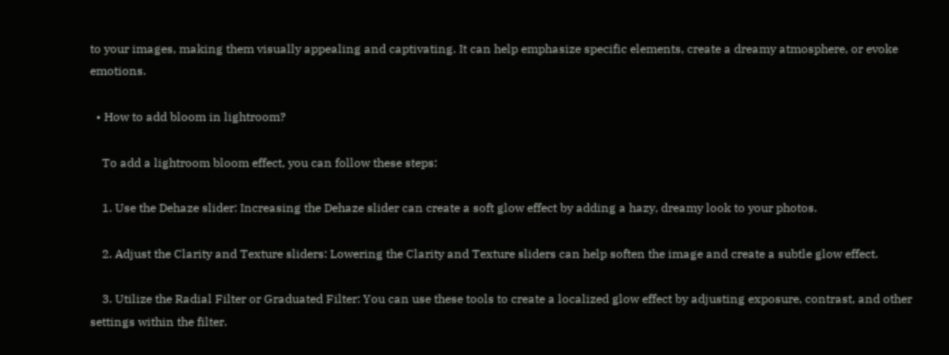to your images, making them visually appealing and captivating. It can help emphasize specific elements, create a dreamy atmosphere, or evoke emotions.

  • How to add bloom in lightroom?

    To add a lightroom bloom effect, you can follow these steps:

    1. Use the Dehaze slider: Increasing the Dehaze slider can create a soft glow effect by adding a hazy, dreamy look to your photos.

    2. Adjust the Clarity and Texture sliders: Lowering the Clarity and Texture sliders can help soften the image and create a subtle glow effect.

    3. Utilize the Radial Filter or Graduated Filter: You can use these tools to create a localized glow effect by adjusting exposure, contrast, and other settings within the filter.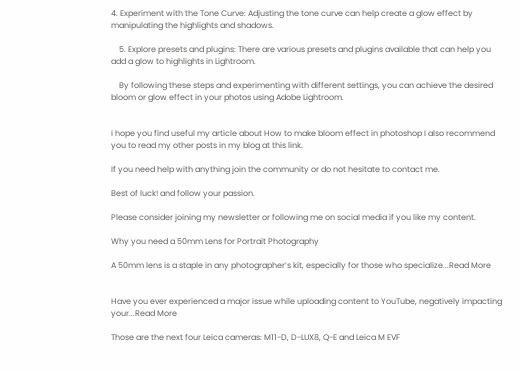4. Experiment with the Tone Curve: Adjusting the tone curve can help create a glow effect by manipulating the highlights and shadows.

    5. Explore presets and plugins: There are various presets and plugins available that can help you add a glow to highlights in Lightroom.

    By following these steps and experimenting with different settings, you can achieve the desired bloom or glow effect in your photos using Adobe Lightroom.


I hope you find useful my article about How to make bloom effect in photoshop I also recommend you to read my other posts in my blog at this link.

If you need help with anything join the community or do not hesitate to contact me.

Best of luck! and follow your passion.

Please consider joining my newsletter or following me on social media if you like my content.

Why you need a 50mm Lens for Portrait Photography

A 50mm lens is a staple in any photographer’s kit, especially for those who specialize...Read More


Have you ever experienced a major issue while uploading content to YouTube, negatively impacting your...Read More

Those are the next four Leica cameras: M11-D, D-LUX8, Q-E and Leica M EVF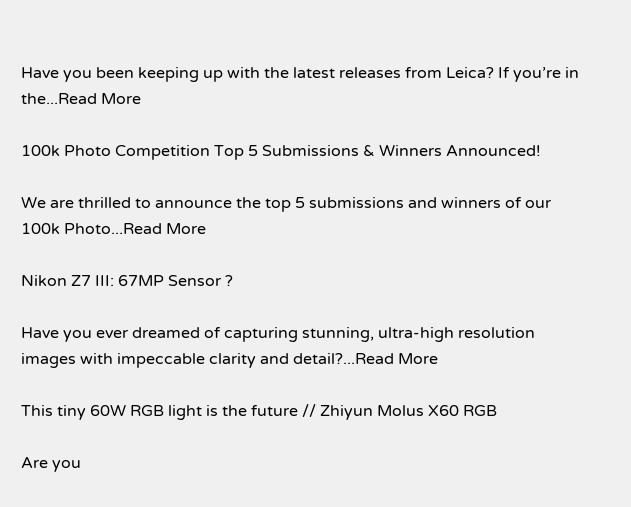Have you been keeping up with the latest releases from Leica? If you’re in the...Read More

100k Photo Competition Top 5 Submissions & Winners Announced!

We are thrilled to announce the top 5 submissions and winners of our 100k Photo...Read More

Nikon Z7 III: 67MP Sensor ?

Have you ever dreamed of capturing stunning, ultra-high resolution images with impeccable clarity and detail?...Read More

This tiny 60W RGB light is the future // Zhiyun Molus X60 RGB

Are you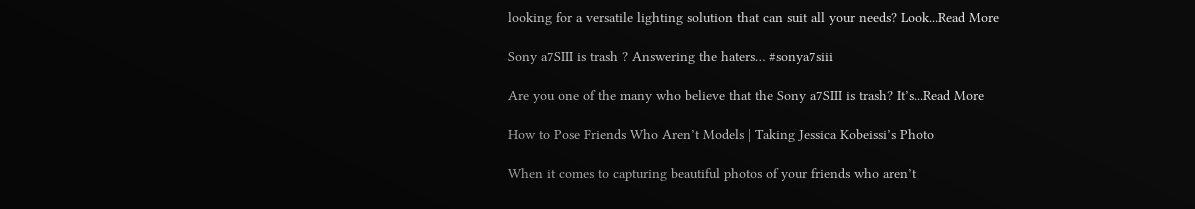looking for a versatile lighting solution that can suit all your needs? Look...Read More

Sony a7SIII is trash ? Answering the haters… #sonya7siii

Are you one of the many who believe that the Sony a7SIII is trash? It’s...Read More

How to Pose Friends Who Aren’t Models | Taking Jessica Kobeissi’s Photo

When it comes to capturing beautiful photos of your friends who aren’t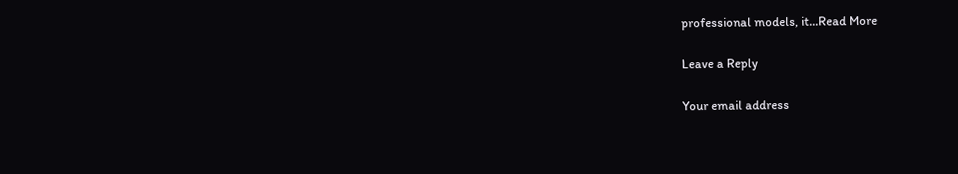professional models, it...Read More

Leave a Reply

Your email address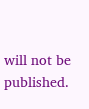will not be published.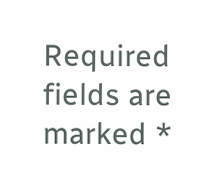Required fields are marked *